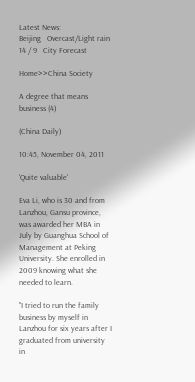Latest News:
Beijing   Overcast/Light rain    14 / 9   City Forecast

Home>>China Society

A degree that means business (4)

(China Daily)

10:45, November 04, 2011

'Quite valuable'

Eva Li, who is 30 and from Lanzhou, Gansu province, was awarded her MBA in July by Guanghua School of Management at Peking University. She enrolled in 2009 knowing what she needed to learn.

"I tried to run the family business by myself in Lanzhou for six years after I graduated from university in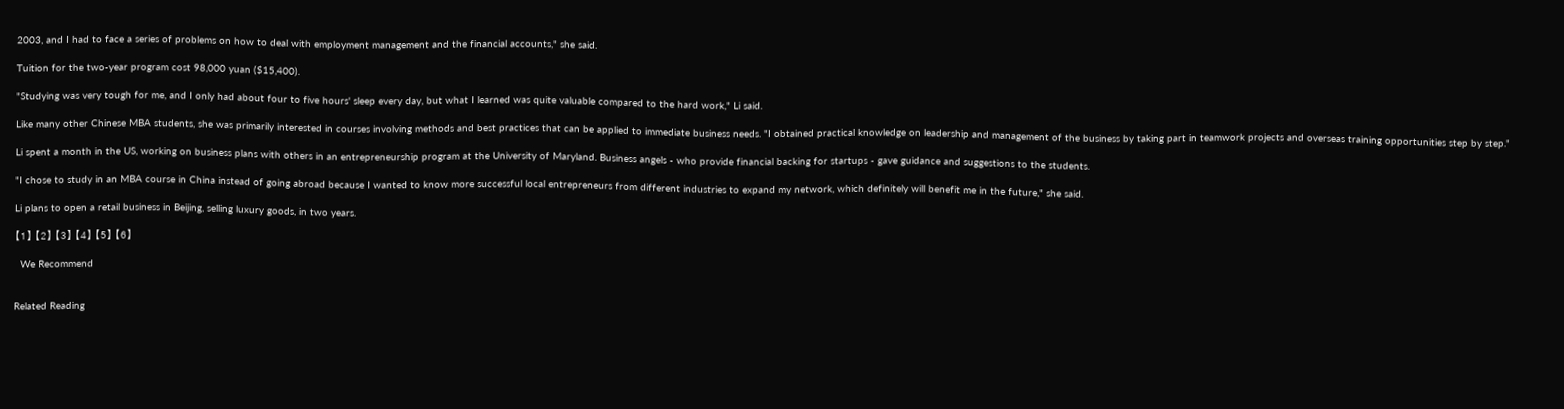2003, and I had to face a series of problems on how to deal with employment management and the financial accounts," she said.

Tuition for the two-year program cost 98,000 yuan ($15,400).

"Studying was very tough for me, and I only had about four to five hours' sleep every day, but what I learned was quite valuable compared to the hard work," Li said.

Like many other Chinese MBA students, she was primarily interested in courses involving methods and best practices that can be applied to immediate business needs. "I obtained practical knowledge on leadership and management of the business by taking part in teamwork projects and overseas training opportunities step by step."

Li spent a month in the US, working on business plans with others in an entrepreneurship program at the University of Maryland. Business angels - who provide financial backing for startups - gave guidance and suggestions to the students.

"I chose to study in an MBA course in China instead of going abroad because I wanted to know more successful local entrepreneurs from different industries to expand my network, which definitely will benefit me in the future," she said.

Li plans to open a retail business in Beijing, selling luxury goods, in two years.

【1】 【2】 【3】 【4】 【5】 【6】

  We Recommend


Related Reading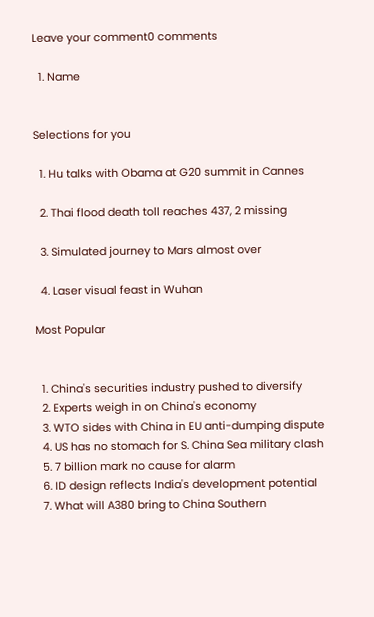Leave your comment0 comments

  1. Name


Selections for you

  1. Hu talks with Obama at G20 summit in Cannes

  2. Thai flood death toll reaches 437, 2 missing

  3. Simulated journey to Mars almost over

  4. Laser visual feast in Wuhan

Most Popular


  1. China's securities industry pushed to diversify
  2. Experts weigh in on China's economy
  3. WTO sides with China in EU anti-dumping dispute
  4. US has no stomach for S. China Sea military clash
  5. 7 billion mark no cause for alarm
  6. ID design reflects India's development potential
  7. What will A380 bring to China Southern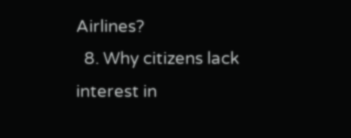Airlines?
  8. Why citizens lack interest in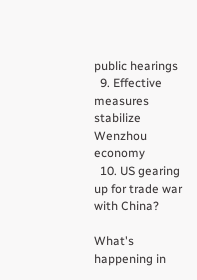public hearings
  9. Effective measures stabilize Wenzhou economy
  10. US gearing up for trade war with China?

What's happening in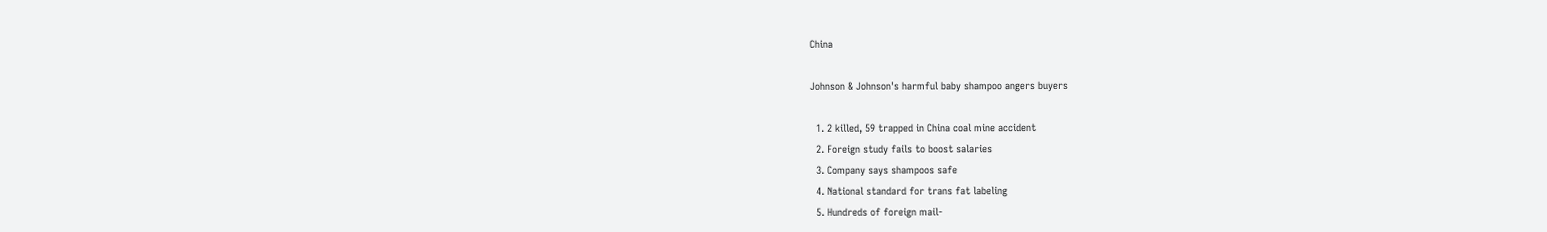China

Johnson & Johnson's harmful baby shampoo angers buyers

  1. 2 killed, 59 trapped in China coal mine accident
  2. Foreign study fails to boost salaries
  3. Company says shampoos safe
  4. National standard for trans fat labeling
  5. Hundreds of foreign mail-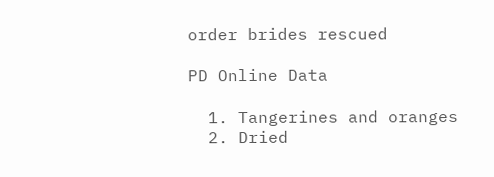order brides rescued

PD Online Data

  1. Tangerines and oranges
  2. Dried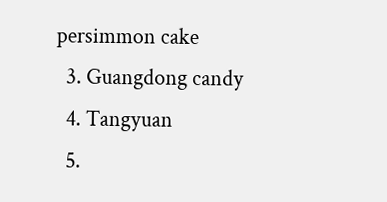persimmon cake
  3. Guangdong candy
  4. Tangyuan
  5.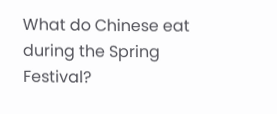What do Chinese eat during the Spring Festival?